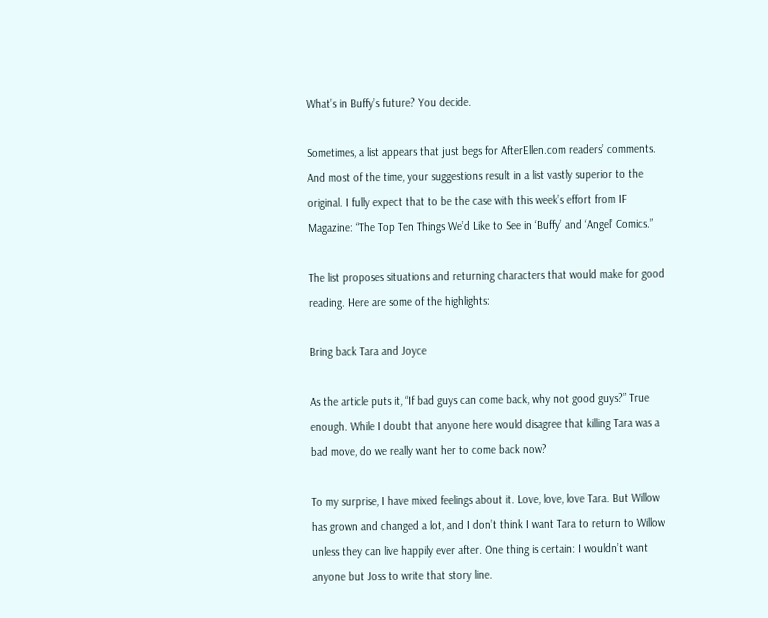What’s in Buffy’s future? You decide.

Sometimes, a list appears that just begs for AfterEllen.com readers’ comments. And most of the time, your suggestions result in a list vastly superior to the original. I fully expect that to be the case with this week’s effort from IF Magazine: “The Top Ten Things We’d Like to See in ‘Buffy’ and ‘Angel’ Comics.”

The list proposes situations and returning characters that would make for good reading. Here are some of the highlights:

Bring back Tara and Joyce

As the article puts it, “If bad guys can come back, why not good guys?” True enough. While I doubt that anyone here would disagree that killing Tara was a bad move, do we really want her to come back now?

To my surprise, I have mixed feelings about it. Love, love, love Tara. But Willow has grown and changed a lot, and I don’t think I want Tara to return to Willow unless they can live happily ever after. One thing is certain: I wouldn’t want anyone but Joss to write that story line.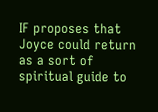IF proposes that Joyce could return as a sort of spiritual guide to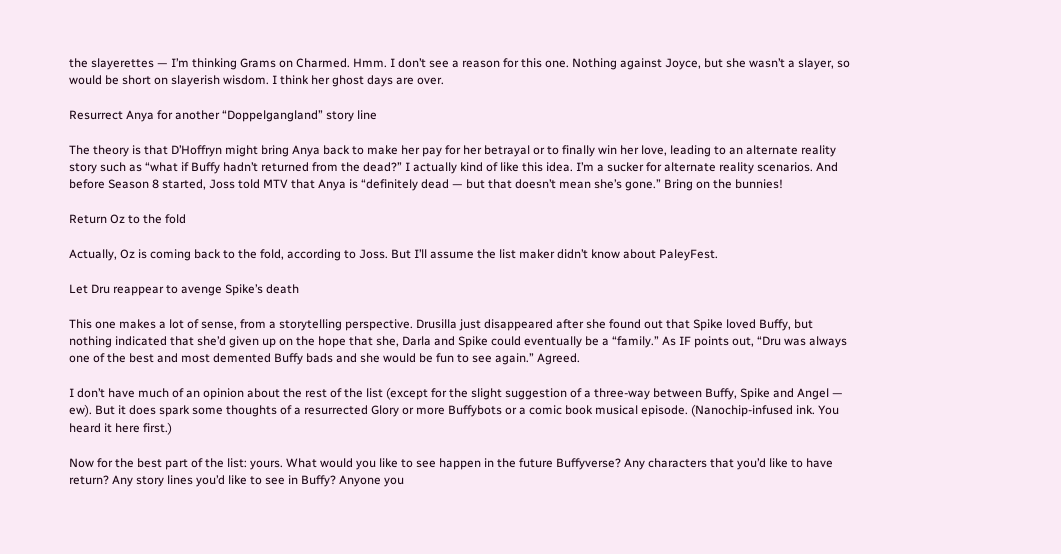the slayerettes — I’m thinking Grams on Charmed. Hmm. I don’t see a reason for this one. Nothing against Joyce, but she wasn’t a slayer, so would be short on slayerish wisdom. I think her ghost days are over.

Resurrect Anya for another “Doppelgangland” story line

The theory is that D’Hoffryn might bring Anya back to make her pay for her betrayal or to finally win her love, leading to an alternate reality story such as “what if Buffy hadn’t returned from the dead?” I actually kind of like this idea. I’m a sucker for alternate reality scenarios. And before Season 8 started, Joss told MTV that Anya is “definitely dead — but that doesn’t mean she’s gone.” Bring on the bunnies!

Return Oz to the fold

Actually, Oz is coming back to the fold, according to Joss. But I’ll assume the list maker didn’t know about PaleyFest.

Let Dru reappear to avenge Spike’s death

This one makes a lot of sense, from a storytelling perspective. Drusilla just disappeared after she found out that Spike loved Buffy, but nothing indicated that she’d given up on the hope that she, Darla and Spike could eventually be a “family.” As IF points out, “Dru was always one of the best and most demented Buffy bads and she would be fun to see again.” Agreed.

I don’t have much of an opinion about the rest of the list (except for the slight suggestion of a three-way between Buffy, Spike and Angel — ew). But it does spark some thoughts of a resurrected Glory or more Buffybots or a comic book musical episode. (Nanochip-infused ink. You heard it here first.)

Now for the best part of the list: yours. What would you like to see happen in the future Buffyverse? Any characters that you’d like to have return? Any story lines you’d like to see in Buffy? Anyone you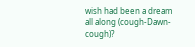wish had been a dream all along (cough-Dawn-cough)?